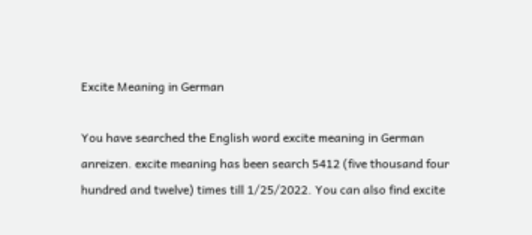Excite Meaning in German

You have searched the English word excite meaning in German anreizen. excite meaning has been search 5412 (five thousand four hundred and twelve) times till 1/25/2022. You can also find excite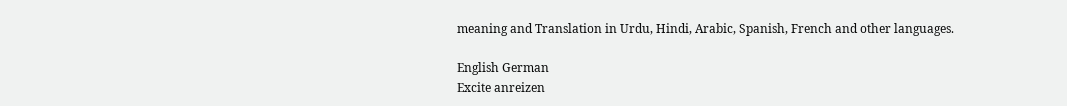meaning and Translation in Urdu, Hindi, Arabic, Spanish, French and other languages.

English German
Excite anreizen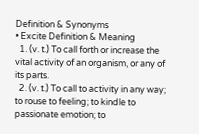Definition & Synonyms
• Excite Definition & Meaning
  1. (v. t.) To call forth or increase the vital activity of an organism, or any of its parts.
  2. (v. t.) To call to activity in any way; to rouse to feeling; to kindle to passionate emotion; to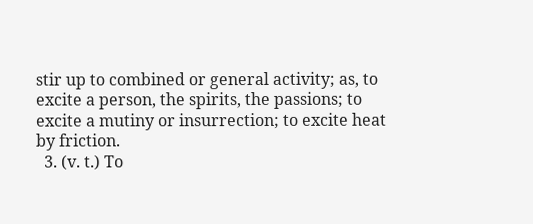stir up to combined or general activity; as, to excite a person, the spirits, the passions; to excite a mutiny or insurrection; to excite heat by friction.
  3. (v. t.) To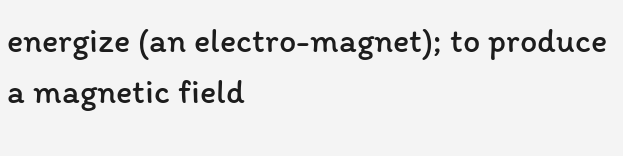energize (an electro-magnet); to produce a magnetic field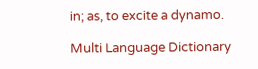in; as, to excite a dynamo.

Multi Language Dictionary